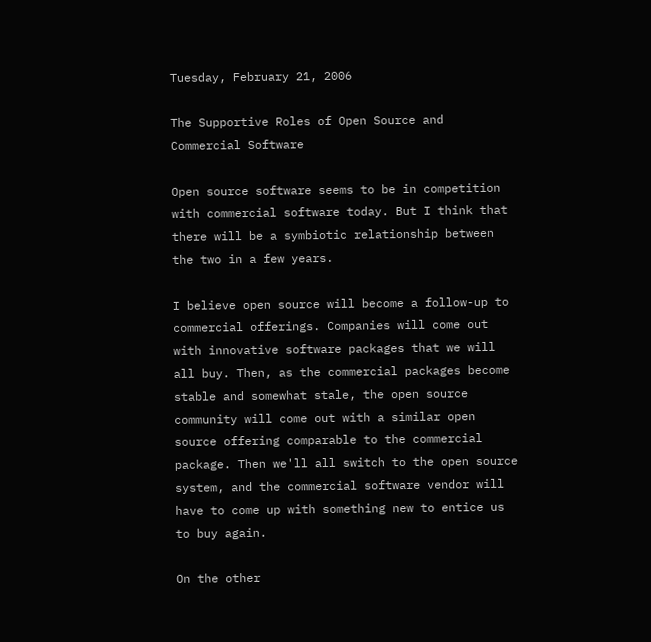Tuesday, February 21, 2006

The Supportive Roles of Open Source and Commercial Software

Open source software seems to be in competition with commercial software today. But I think that there will be a symbiotic relationship between the two in a few years.

I believe open source will become a follow-up to commercial offerings. Companies will come out with innovative software packages that we will all buy. Then, as the commercial packages become stable and somewhat stale, the open source community will come out with a similar open source offering comparable to the commercial package. Then we'll all switch to the open source system, and the commercial software vendor will have to come up with something new to entice us to buy again.

On the other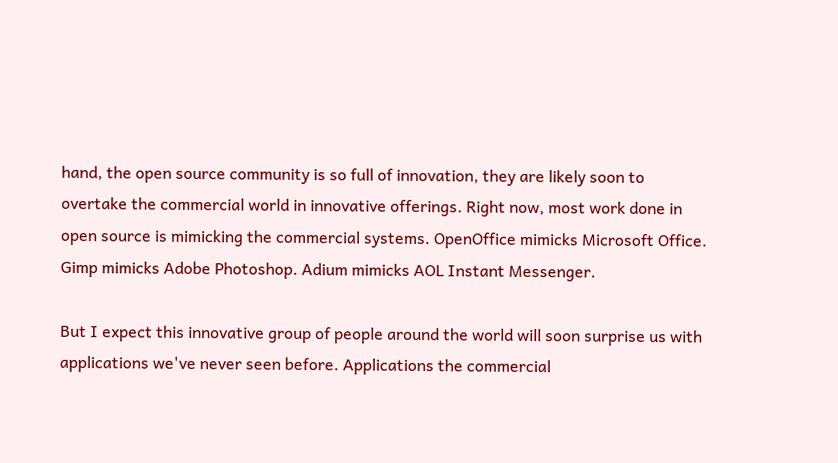hand, the open source community is so full of innovation, they are likely soon to overtake the commercial world in innovative offerings. Right now, most work done in open source is mimicking the commercial systems. OpenOffice mimicks Microsoft Office. Gimp mimicks Adobe Photoshop. Adium mimicks AOL Instant Messenger.

But I expect this innovative group of people around the world will soon surprise us with applications we've never seen before. Applications the commercial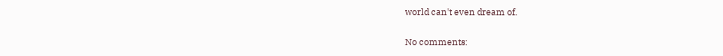world can't even dream of.

No comments: